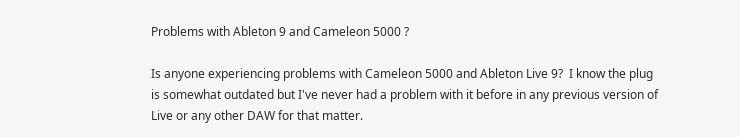Problems with Ableton 9 and Cameleon 5000 ?

Is anyone experiencing problems with Cameleon 5000 and Ableton Live 9?  I know the plug is somewhat outdated but I've never had a problem with it before in any previous version of Live or any other DAW for that matter.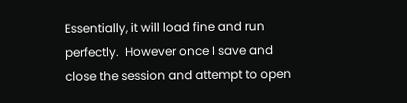Essentially, it will load fine and run perfectly.  However once I save and close the session and attempt to open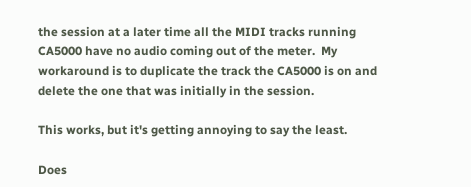the session at a later time all the MIDI tracks running CA5000 have no audio coming out of the meter.  My workaround is to duplicate the track the CA5000 is on and delete the one that was initially in the session.

This works, but it's getting annoying to say the least.

Does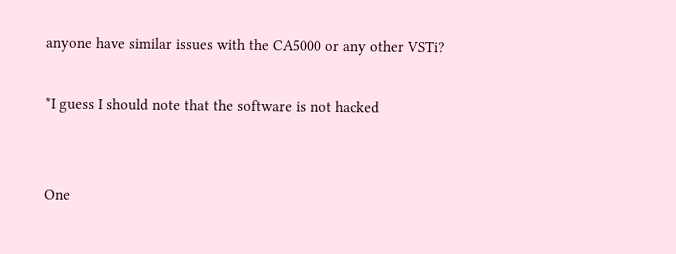anyone have similar issues with the CA5000 or any other VSTi?

*I guess I should note that the software is not hacked


One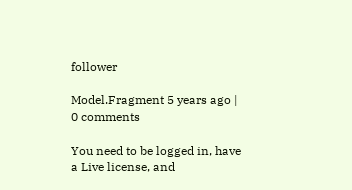follower

Model.Fragment 5 years ago | 0 comments

You need to be logged in, have a Live license, and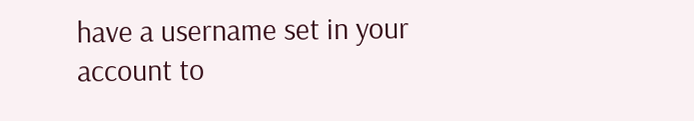have a username set in your account to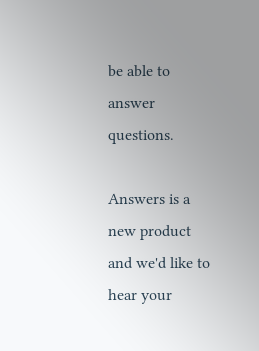be able to answer questions.

Answers is a new product and we'd like to hear your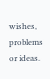wishes, problems or ideas.